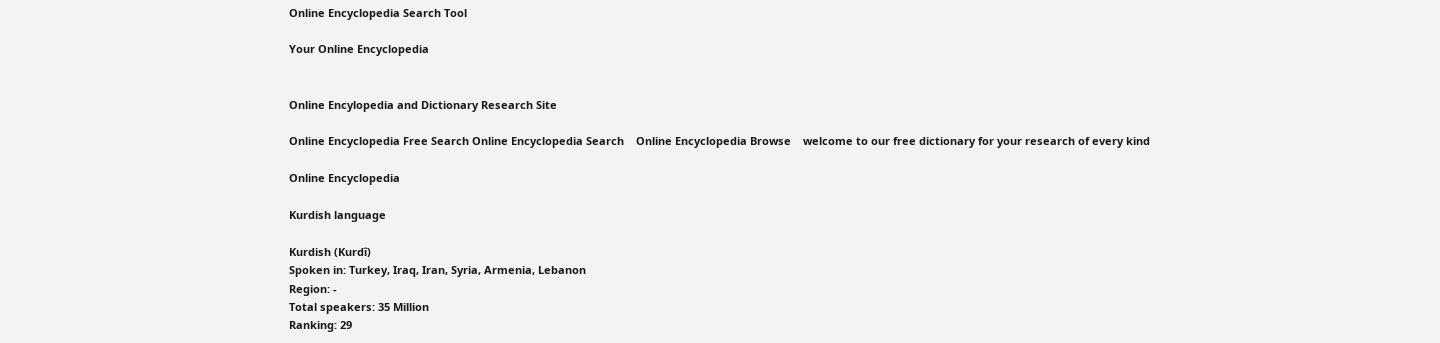Online Encyclopedia Search Tool

Your Online Encyclopedia


Online Encylopedia and Dictionary Research Site

Online Encyclopedia Free Search Online Encyclopedia Search    Online Encyclopedia Browse    welcome to our free dictionary for your research of every kind

Online Encyclopedia

Kurdish language

Kurdish (Kurdî)
Spoken in: Turkey, Iraq, Iran, Syria, Armenia, Lebanon
Region: -
Total speakers: 35 Million
Ranking: 29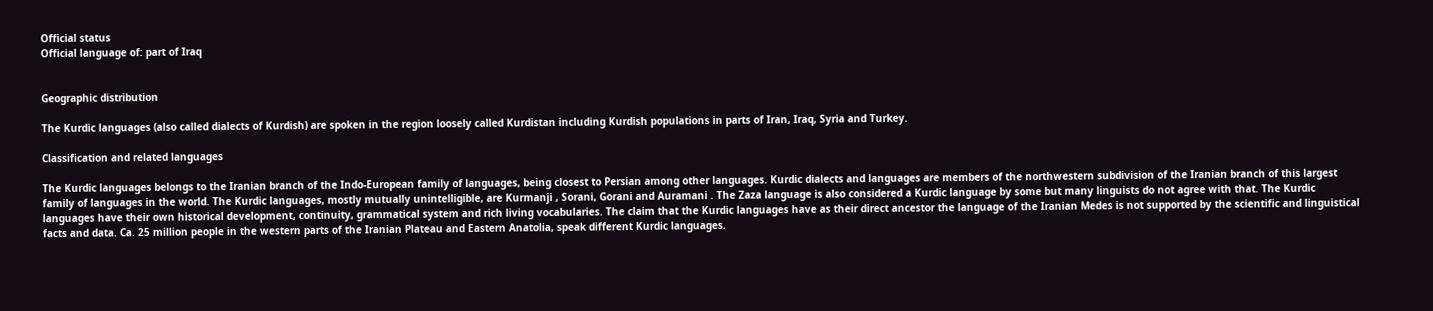Official status
Official language of: part of Iraq


Geographic distribution

The Kurdic languages (also called dialects of Kurdish) are spoken in the region loosely called Kurdistan including Kurdish populations in parts of Iran, Iraq, Syria and Turkey.

Classification and related languages

The Kurdic languages belongs to the Iranian branch of the Indo-European family of languages, being closest to Persian among other languages. Kurdic dialects and languages are members of the northwestern subdivision of the Iranian branch of this largest family of languages in the world. The Kurdic languages, mostly mutually unintelligible, are Kurmanji , Sorani, Gorani and Auramani . The Zaza language is also considered a Kurdic language by some but many linguists do not agree with that. The Kurdic languages have their own historical development, continuity, grammatical system and rich living vocabularies. The claim that the Kurdic languages have as their direct ancestor the language of the Iranian Medes is not supported by the scientific and linguistical facts and data. Ca. 25 million people in the western parts of the Iranian Plateau and Eastern Anatolia, speak different Kurdic languages.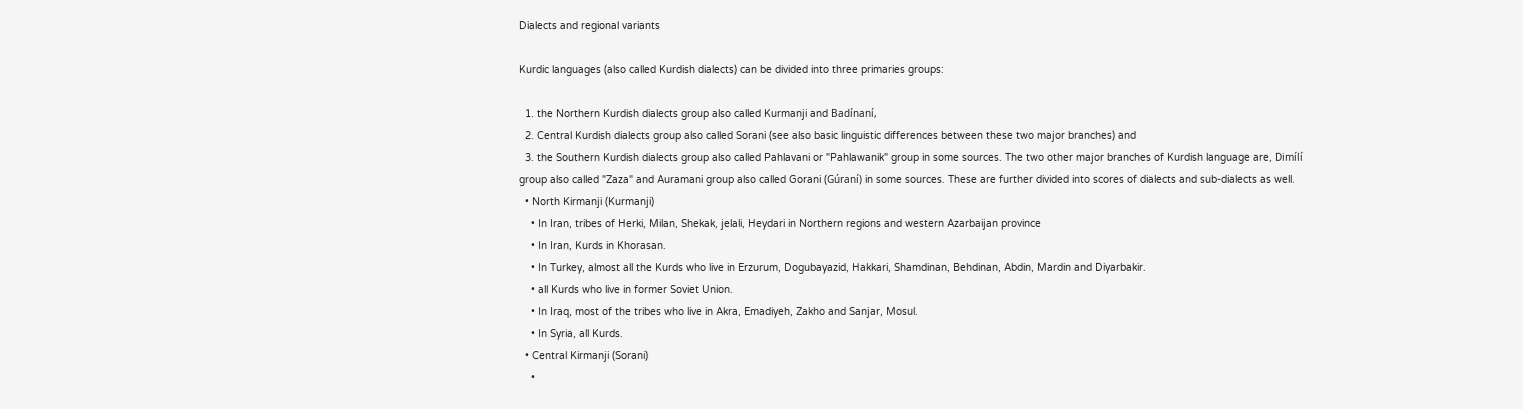Dialects and regional variants

Kurdic languages (also called Kurdish dialects) can be divided into three primaries groups:

  1. the Northern Kurdish dialects group also called Kurmanji and Badínaní,
  2. Central Kurdish dialects group also called Sorani (see also basic linguistic differences between these two major branches) and
  3. the Southern Kurdish dialects group also called Pahlavani or "Pahlawanik" group in some sources. The two other major branches of Kurdish language are, Dimílí group also called "Zaza" and Auramani group also called Gorani (Gúraní) in some sources. These are further divided into scores of dialects and sub-dialects as well.
  • North Kirmanji (Kurmanji)
    • In Iran, tribes of Herki, Milan, Shekak, jelali, Heydari in Northern regions and western Azarbaijan province
    • In Iran, Kurds in Khorasan.
    • In Turkey, almost all the Kurds who live in Erzurum, Dogubayazid, Hakkari, Shamdinan, Behdinan, Abdin, Mardin and Diyarbakir.
    • all Kurds who live in former Soviet Union.
    • In Iraq, most of the tribes who live in Akra, Emadiyeh, Zakho and Sanjar, Mosul.
    • In Syria, all Kurds.
  • Central Kirmanji (Sorani)
    •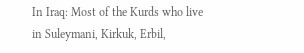In Iraq: Most of the Kurds who live in Suleymani, Kirkuk, Erbil,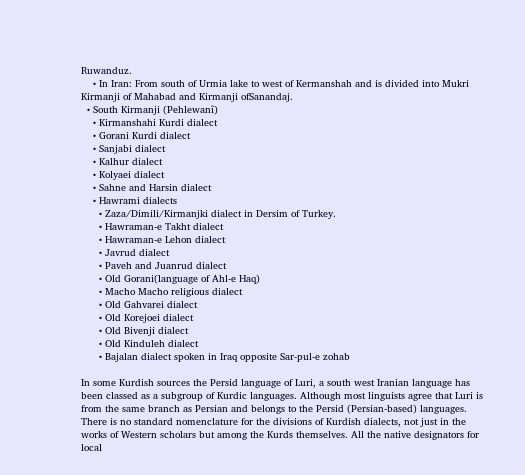Ruwanduz.
    • In Iran: From south of Urmia lake to west of Kermanshah and is divided into Mukri Kirmanji of Mahabad and Kirmanji ofSanandaj.
  • South Kirmanji (Pehlewanî)
    • Kirmanshahi Kurdi dialect
    • Gorani Kurdi dialect
    • Sanjabi dialect
    • Kalhur dialect
    • Kolyaei dialect
    • Sahne and Harsin dialect
    • Hawrami dialects
      • Zaza/Dimili/Kirmanjki dialect in Dersim of Turkey.
      • Hawraman-e Takht dialect
      • Hawraman-e Lehon dialect
      • Javrud dialect
      • Paveh and Juanrud dialect
      • Old Gorani(language of Ahl-e Haq)
      • Macho Macho religious dialect
      • Old Gahvarei dialect
      • Old Korejoei dialect
      • Old Bivenji dialect
      • Old Kinduleh dialect
      • Bajalan dialect spoken in Iraq opposite Sar-pul-e zohab

In some Kurdish sources the Persid language of Luri, a south west Iranian language has been classed as a subgroup of Kurdic languages. Although most linguists agree that Luri is from the same branch as Persian and belongs to the Persid (Persian-based) languages. There is no standard nomenclature for the divisions of Kurdish dialects, not just in the works of Western scholars but among the Kurds themselves. All the native designators for local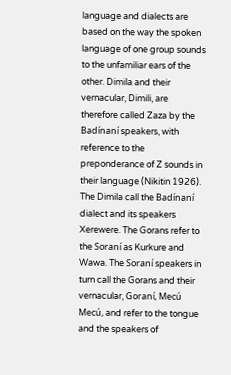language and dialects are based on the way the spoken language of one group sounds to the unfamiliar ears of the other. Dimila and their vernacular, Dimili, are therefore called Zaza by the Badínaní speakers, with reference to the preponderance of Z sounds in their language (Nikitin 1926). The Dimila call the Badínaní dialect and its speakers Xerewere. The Gorans refer to the Soraní as Kurkure and Wawa. The Soraní speakers in turn call the Gorans and their vernacular, Goraní, Mecú Mecú, and refer to the tongue and the speakers of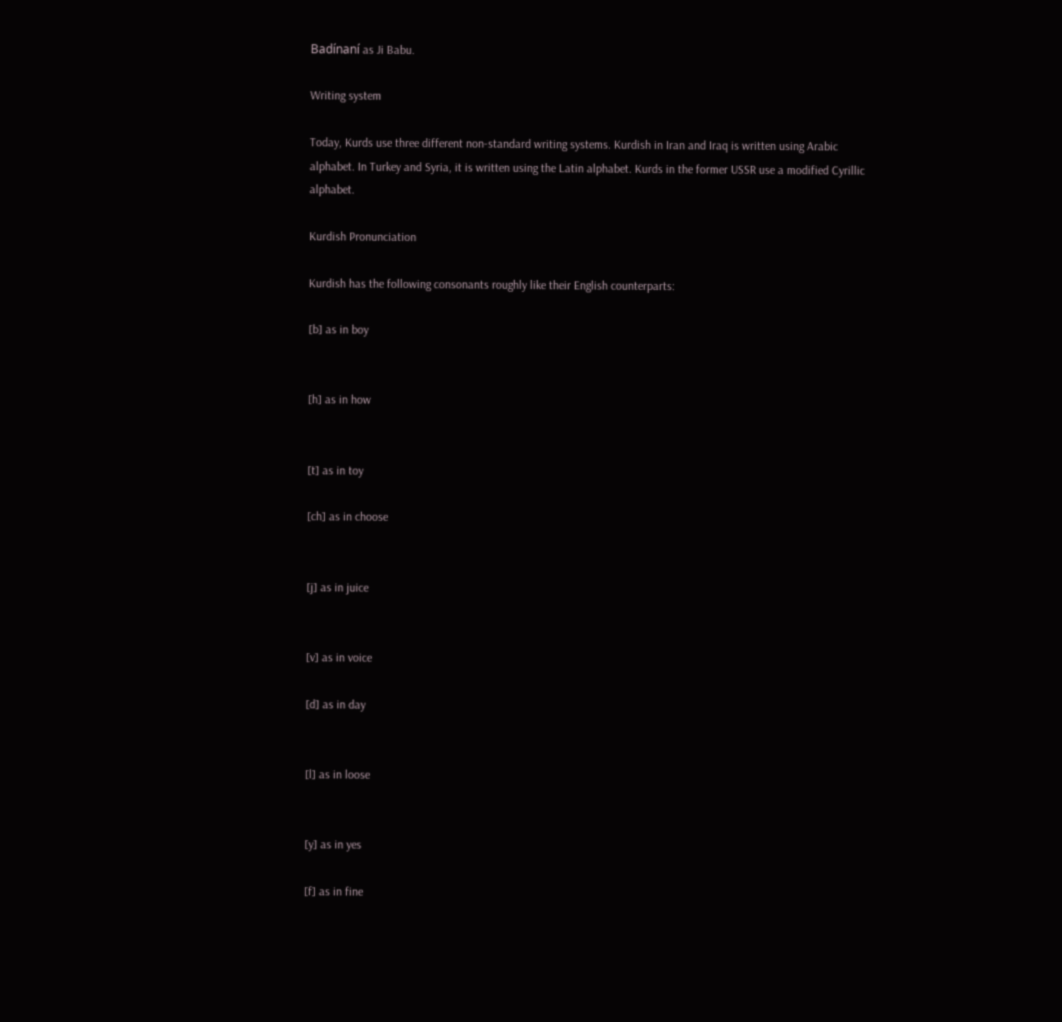Badínaní as Ji Babu.

Writing system

Today, Kurds use three different non-standard writing systems. Kurdish in Iran and Iraq is written using Arabic alphabet. In Turkey and Syria, it is written using the Latin alphabet. Kurds in the former USSR use a modified Cyrillic alphabet.

Kurdish Pronunciation

Kurdish has the following consonants roughly like their English counterparts:

[b] as in boy


[h] as in how


[t] as in toy

[ch] as in choose


[j] as in juice


[v] as in voice

[d] as in day


[l] as in loose


[y] as in yes

[f] as in fine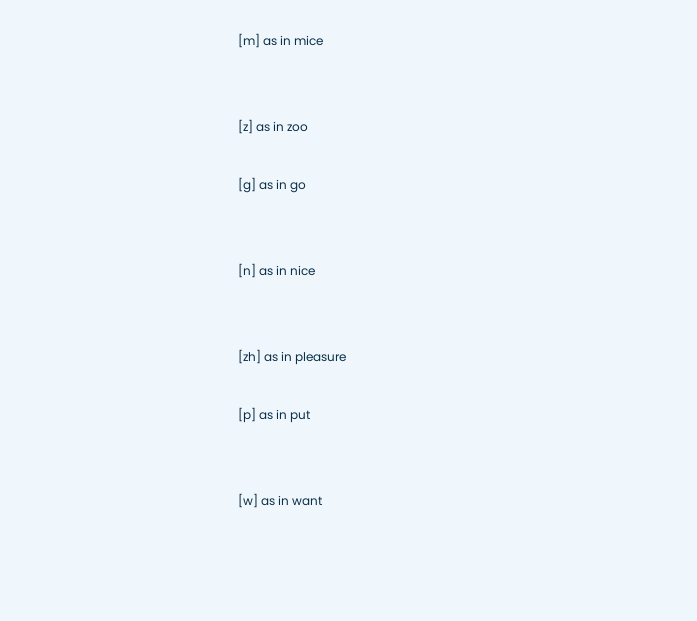[m] as in mice


[z] as in zoo

[g] as in go


[n] as in nice


[zh] as in pleasure

[p] as in put


[w] as in want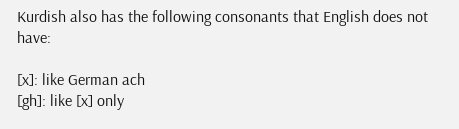Kurdish also has the following consonants that English does not have:

[x]: like German ach
[gh]: like [x] only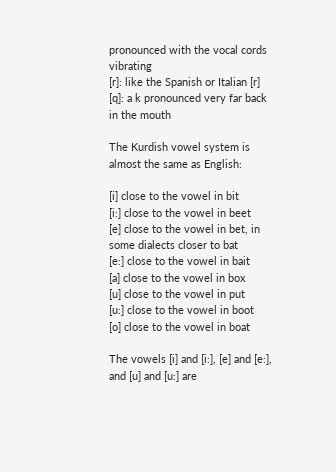pronounced with the vocal cords vibrating
[r]: like the Spanish or Italian [r]
[q]: a k pronounced very far back in the mouth

The Kurdish vowel system is almost the same as English:

[i] close to the vowel in bit
[i:] close to the vowel in beet
[e] close to the vowel in bet, in some dialects closer to bat
[e:] close to the vowel in bait
[a] close to the vowel in box
[u] close to the vowel in put
[u:] close to the vowel in boot
[o] close to the vowel in boat

The vowels [i] and [i:], [e] and [e:], and [u] and [u:] are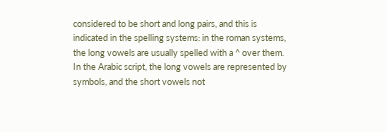considered to be short and long pairs, and this is indicated in the spelling systems: in the roman systems, the long vowels are usually spelled with a ^ over them. In the Arabic script, the long vowels are represented by symbols, and the short vowels not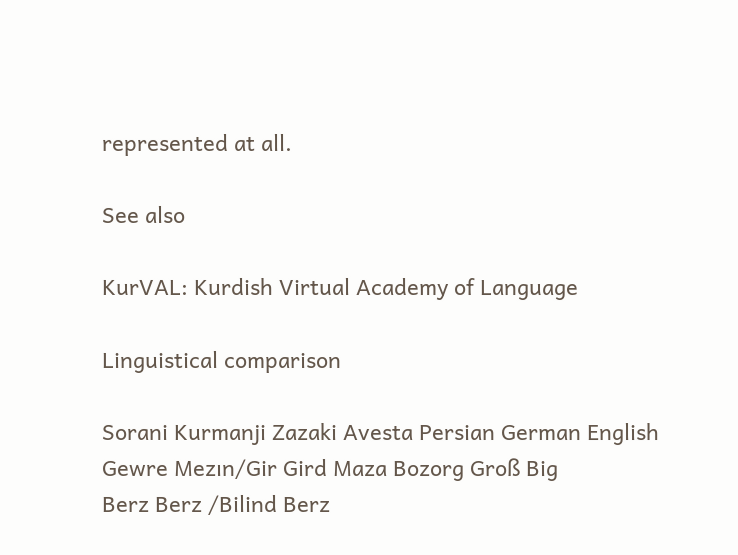represented at all.

See also

KurVAL: Kurdish Virtual Academy of Language

Linguistical comparison

Sorani Kurmanji Zazaki Avesta Persian German English
Gewre Mezın/Gir Gird Maza Bozorg Groß Big
Berz Berz /Bilind Berz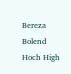Bereza Bolend Hoch High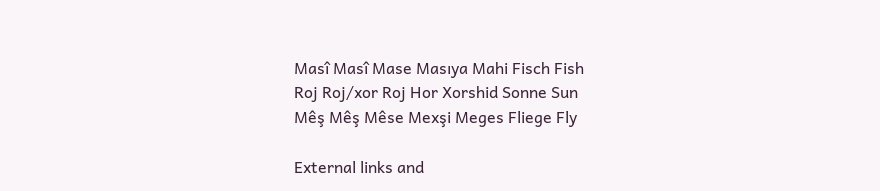Masî Masî Mase Masıya Mahi Fisch Fish
Roj Roj/xor Roj Hor Xorshid Sonne Sun
Mêş Mêş Mêse Mexşi Meges Fliege Fly

External links and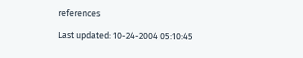references

Last updated: 10-24-2004 05:10:45